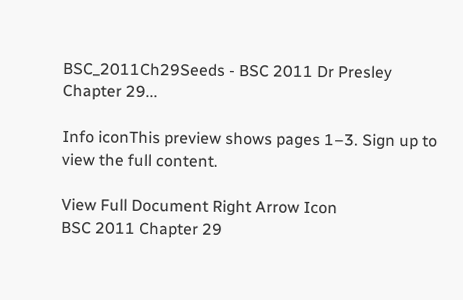BSC_2011Ch29Seeds - BSC 2011 Dr Presley Chapter 29...

Info iconThis preview shows pages 1–3. Sign up to view the full content.

View Full Document Right Arrow Icon
BSC 2011 Chapter 29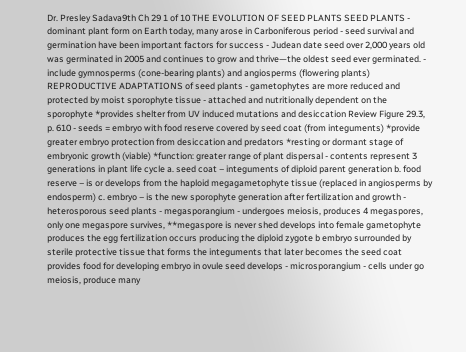Dr. Presley Sadava9th Ch 29 1 of 10 THE EVOLUTION OF SEED PLANTS SEED PLANTS - dominant plant form on Earth today, many arose in Carboniferous period - seed survival and germination have been important factors for success - Judean date seed over 2,000 years old was germinated in 2005 and continues to grow and thrive—the oldest seed ever germinated. - include gymnosperms (cone-bearing plants) and angiosperms (flowering plants) REPRODUCTIVE ADAPTATIONS of seed plants - gametophytes are more reduced and protected by moist sporophyte tissue - attached and nutritionally dependent on the sporophyte *provides shelter from UV induced mutations and desiccation Review Figure 29.3, p. 610 - seeds = embryo with food reserve covered by seed coat (from integuments) *provide greater embryo protection from desiccation and predators *resting or dormant stage of embryonic growth (viable) *function: greater range of plant dispersal - contents represent 3 generations in plant life cycle a. seed coat – integuments of diploid parent generation b. food reserve – is or develops from the haploid megagametophyte tissue (replaced in angiosperms by endosperm) c. embryo – is the new sporophyte generation after fertilization and growth - heterosporous seed plants - megasporangium - undergoes meiosis, produces 4 megaspores, only one megaspore survives, **megaspore is never shed develops into female gametophyte produces the egg fertilization occurs producing the diploid zygote b embryo surrounded by sterile protective tissue that forms the integuments that later becomes the seed coat provides food for developing embryo in ovule seed develops - microsporangium - cells under go meiosis, produce many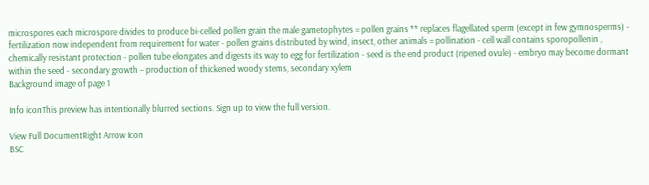microspores each microspore divides to produce bi-celled pollen grain the male gametophytes = pollen grains ** replaces flagellated sperm (except in few gymnosperms) - fertilization now independent from requirement for water - pollen grains distributed by wind, insect, other animals = pollination - cell wall contains sporopollenin , chemically resistant protection - pollen tube elongates and digests its way to egg for fertilization - seed is the end product (ripened ovule) - embryo may become dormant within the seed - secondary growth – production of thickened woody stems, secondary xylem
Background image of page 1

Info iconThis preview has intentionally blurred sections. Sign up to view the full version.

View Full DocumentRight Arrow Icon
BSC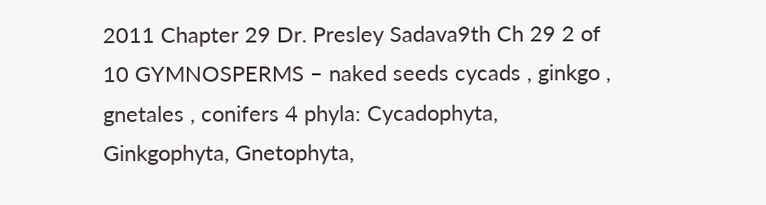2011 Chapter 29 Dr. Presley Sadava9th Ch 29 2 of 10 GYMNOSPERMS – naked seeds cycads , ginkgo , gnetales , conifers 4 phyla: Cycadophyta, Ginkgophyta, Gnetophyta,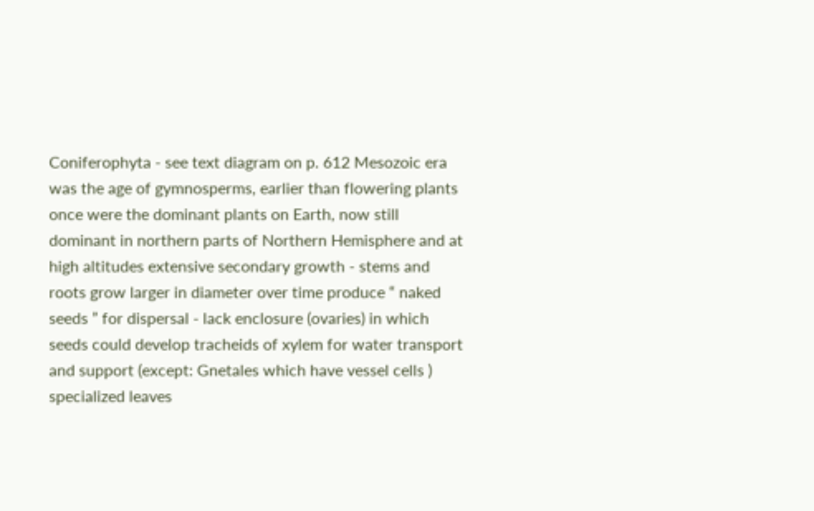Coniferophyta - see text diagram on p. 612 Mesozoic era was the age of gymnosperms, earlier than flowering plants once were the dominant plants on Earth, now still dominant in northern parts of Northern Hemisphere and at high altitudes extensive secondary growth - stems and roots grow larger in diameter over time produce “ naked seeds ” for dispersal - lack enclosure (ovaries) in which seeds could develop tracheids of xylem for water transport and support (except: Gnetales which have vessel cells ) specialized leaves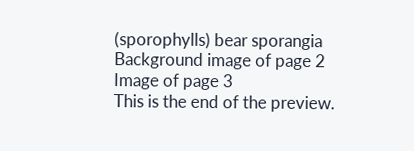(sporophylls) bear sporangia
Background image of page 2
Image of page 3
This is the end of the preview.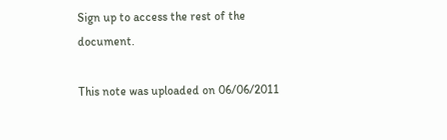Sign up to access the rest of the document.

This note was uploaded on 06/06/2011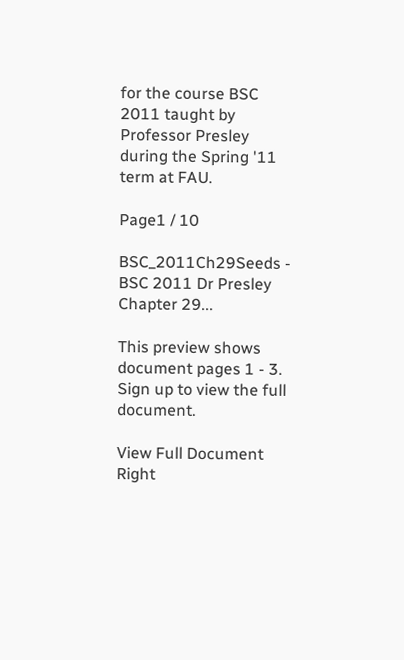for the course BSC 2011 taught by Professor Presley during the Spring '11 term at FAU.

Page1 / 10

BSC_2011Ch29Seeds - BSC 2011 Dr Presley Chapter 29...

This preview shows document pages 1 - 3. Sign up to view the full document.

View Full Document Right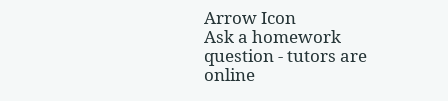Arrow Icon
Ask a homework question - tutors are online